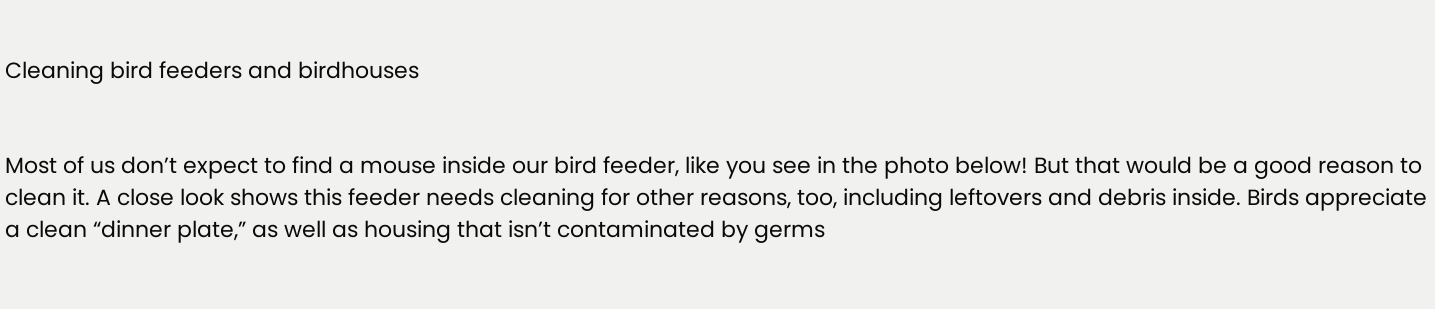Cleaning bird feeders and birdhouses


Most of us don’t expect to find a mouse inside our bird feeder, like you see in the photo below! But that would be a good reason to clean it. A close look shows this feeder needs cleaning for other reasons, too, including leftovers and debris inside. Birds appreciate a clean “dinner plate,” as well as housing that isn’t contaminated by germs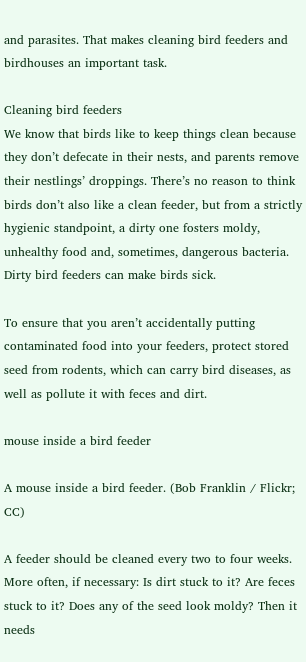and parasites. That makes cleaning bird feeders and birdhouses an important task.

Cleaning bird feeders
We know that birds like to keep things clean because they don’t defecate in their nests, and parents remove their nestlings’ droppings. There’s no reason to think birds don’t also like a clean feeder, but from a strictly hygienic standpoint, a dirty one fosters moldy, unhealthy food and, sometimes, dangerous bacteria. Dirty bird feeders can make birds sick.

To ensure that you aren’t accidentally putting contaminated food into your feeders, protect stored seed from rodents, which can carry bird diseases, as well as pollute it with feces and dirt.

mouse inside a bird feeder

A mouse inside a bird feeder. (Bob Franklin / Flickr; CC)

A feeder should be cleaned every two to four weeks. More often, if necessary: Is dirt stuck to it? Are feces stuck to it? Does any of the seed look moldy? Then it needs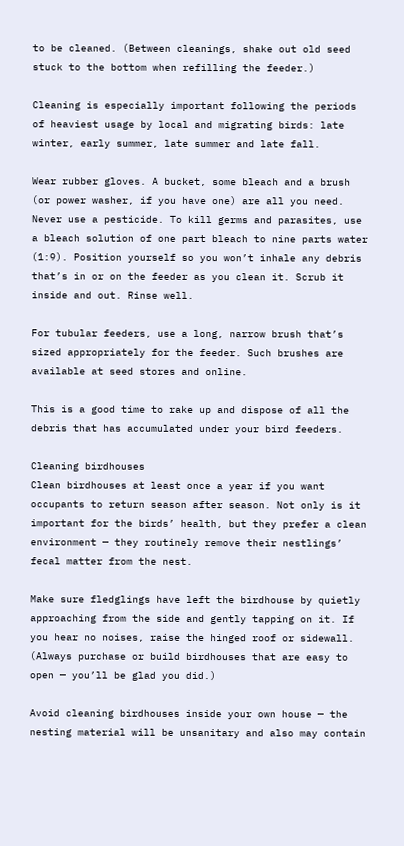to be cleaned. (Between cleanings, shake out old seed stuck to the bottom when refilling the feeder.)

Cleaning is especially important following the periods of heaviest usage by local and migrating birds: late winter, early summer, late summer and late fall.

Wear rubber gloves. A bucket, some bleach and a brush (or power washer, if you have one) are all you need. Never use a pesticide. To kill germs and parasites, use a bleach solution of one part bleach to nine parts water (1:9). Position yourself so you won’t inhale any debris that’s in or on the feeder as you clean it. Scrub it inside and out. Rinse well.

For tubular feeders, use a long, narrow brush that’s sized appropriately for the feeder. Such brushes are available at seed stores and online.

This is a good time to rake up and dispose of all the debris that has accumulated under your bird feeders.

Cleaning birdhouses
Clean birdhouses at least once a year if you want occupants to return season after season. Not only is it important for the birds’ health, but they prefer a clean environment — they routinely remove their nestlings’ fecal matter from the nest.

Make sure fledglings have left the birdhouse by quietly approaching from the side and gently tapping on it. If you hear no noises, raise the hinged roof or sidewall. (Always purchase or build birdhouses that are easy to open — you’ll be glad you did.)

Avoid cleaning birdhouses inside your own house — the nesting material will be unsanitary and also may contain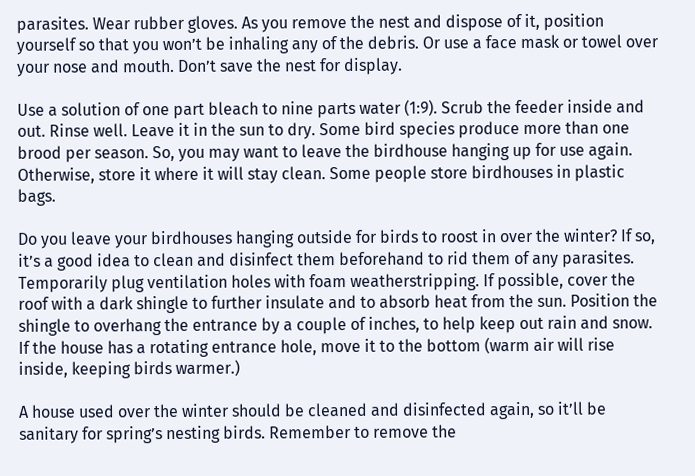parasites. Wear rubber gloves. As you remove the nest and dispose of it, position yourself so that you won’t be inhaling any of the debris. Or use a face mask or towel over your nose and mouth. Don’t save the nest for display.

Use a solution of one part bleach to nine parts water (1:9). Scrub the feeder inside and out. Rinse well. Leave it in the sun to dry. Some bird species produce more than one brood per season. So, you may want to leave the birdhouse hanging up for use again. Otherwise, store it where it will stay clean. Some people store birdhouses in plastic bags.

Do you leave your birdhouses hanging outside for birds to roost in over the winter? If so, it’s a good idea to clean and disinfect them beforehand to rid them of any parasites. Temporarily plug ventilation holes with foam weatherstripping. If possible, cover the roof with a dark shingle to further insulate and to absorb heat from the sun. Position the shingle to overhang the entrance by a couple of inches, to help keep out rain and snow. If the house has a rotating entrance hole, move it to the bottom (warm air will rise inside, keeping birds warmer.)

A house used over the winter should be cleaned and disinfected again, so it’ll be sanitary for spring’s nesting birds. Remember to remove the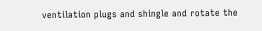ventilation plugs and shingle and rotate the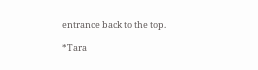entrance back to the top.

*Tara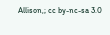Allison,; cc by-nc-sa 3.0